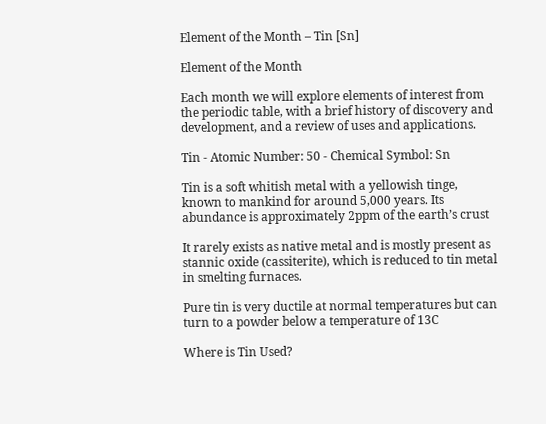Element of the Month – Tin [Sn]

Element of the Month

Each month we will explore elements of interest from the periodic table, with a brief history of discovery and development, and a review of uses and applications.

Tin - Atomic Number: 50 - Chemical Symbol: Sn

Tin is a soft whitish metal with a yellowish tinge, known to mankind for around 5,000 years. Its abundance is approximately 2ppm of the earth’s crust

It rarely exists as native metal and is mostly present as stannic oxide (cassiterite), which is reduced to tin metal in smelting furnaces.

Pure tin is very ductile at normal temperatures but can turn to a powder below a temperature of 13C

Where is Tin Used?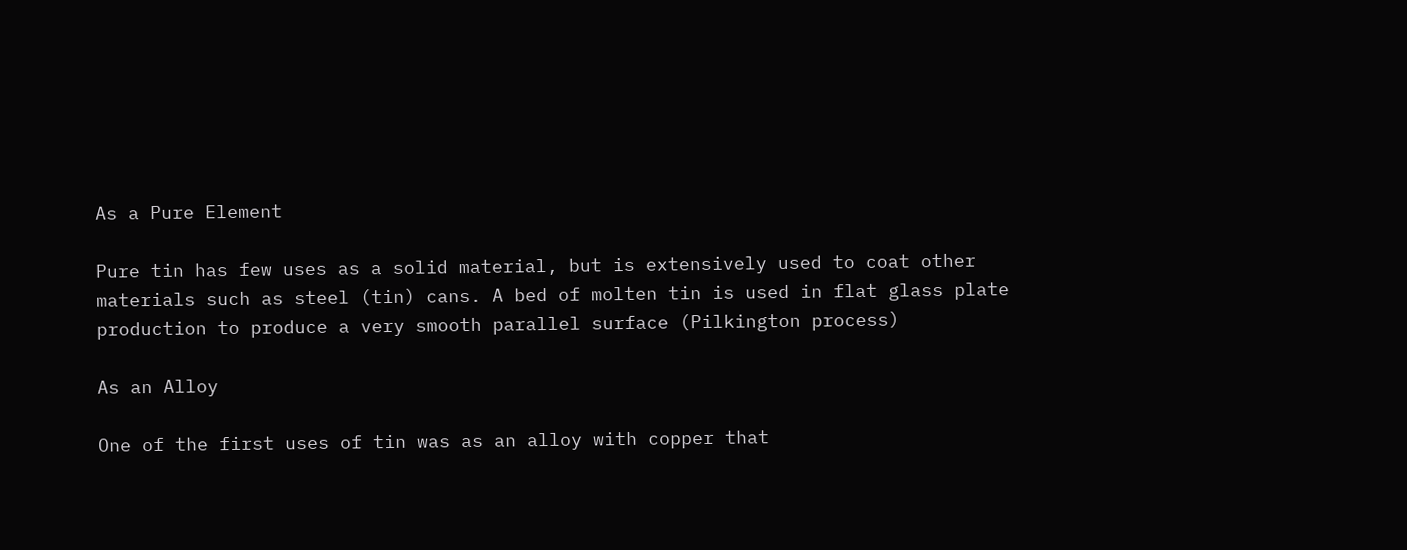As a Pure Element

Pure tin has few uses as a solid material, but is extensively used to coat other materials such as steel (tin) cans. A bed of molten tin is used in flat glass plate production to produce a very smooth parallel surface (Pilkington process)

As an Alloy

One of the first uses of tin was as an alloy with copper that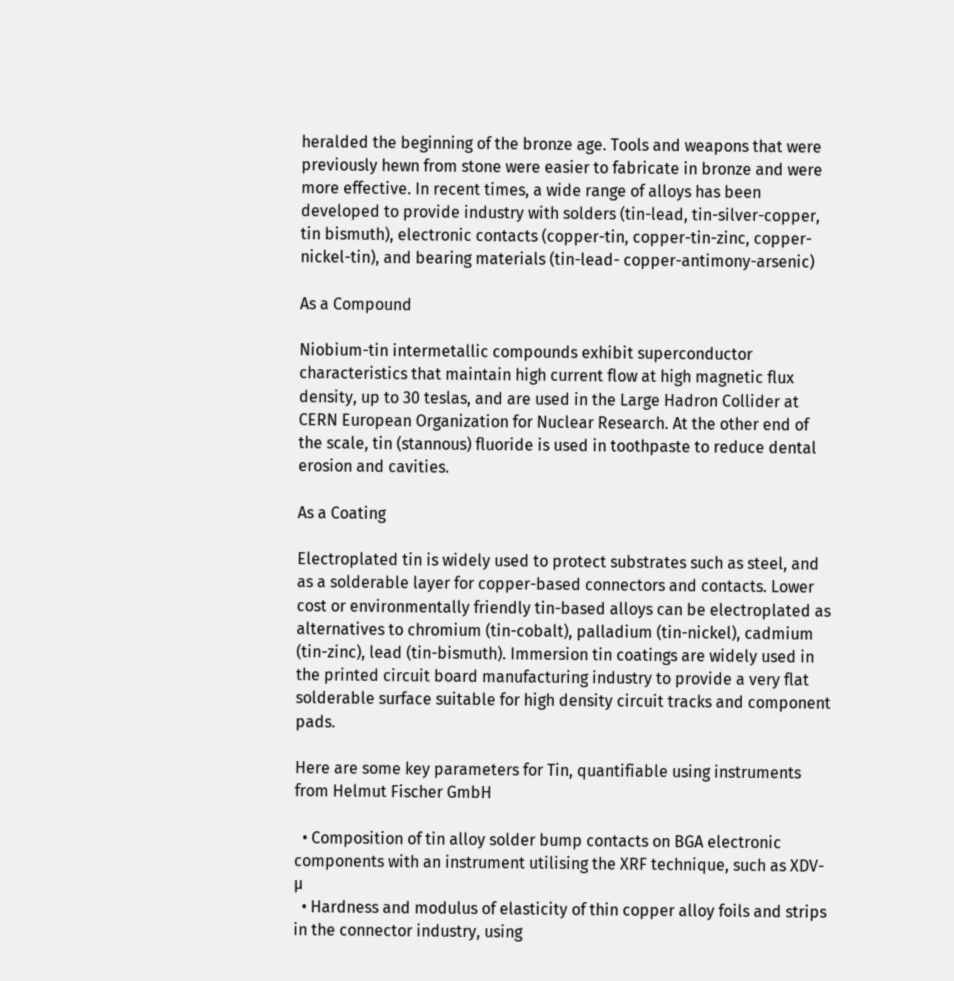heralded the beginning of the bronze age. Tools and weapons that were previously hewn from stone were easier to fabricate in bronze and were more effective. In recent times, a wide range of alloys has been developed to provide industry with solders (tin-lead, tin-silver-copper, tin bismuth), electronic contacts (copper-tin, copper-tin-zinc, copper-nickel-tin), and bearing materials (tin-lead- copper-antimony-arsenic)

As a Compound

Niobium-tin intermetallic compounds exhibit superconductor characteristics that maintain high current flow at high magnetic flux density, up to 30 teslas, and are used in the Large Hadron Collider at CERN European Organization for Nuclear Research. At the other end of the scale, tin (stannous) fluoride is used in toothpaste to reduce dental erosion and cavities.

As a Coating

Electroplated tin is widely used to protect substrates such as steel, and as a solderable layer for copper-based connectors and contacts. Lower cost or environmentally friendly tin-based alloys can be electroplated as alternatives to chromium (tin-cobalt), palladium (tin-nickel), cadmium (tin-zinc), lead (tin-bismuth). Immersion tin coatings are widely used in the printed circuit board manufacturing industry to provide a very flat solderable surface suitable for high density circuit tracks and component pads.

Here are some key parameters for Tin, quantifiable using instruments from Helmut Fischer GmbH

  • Composition of tin alloy solder bump contacts on BGA electronic components with an instrument utilising the XRF technique, such as XDV-µ
  • Hardness and modulus of elasticity of thin copper alloy foils and strips in the connector industry, using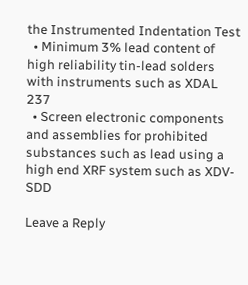the Instrumented Indentation Test
  • Minimum 3% lead content of high reliability tin-lead solders with instruments such as XDAL 237
  • Screen electronic components and assemblies for prohibited substances such as lead using a high end XRF system such as XDV-SDD

Leave a Reply